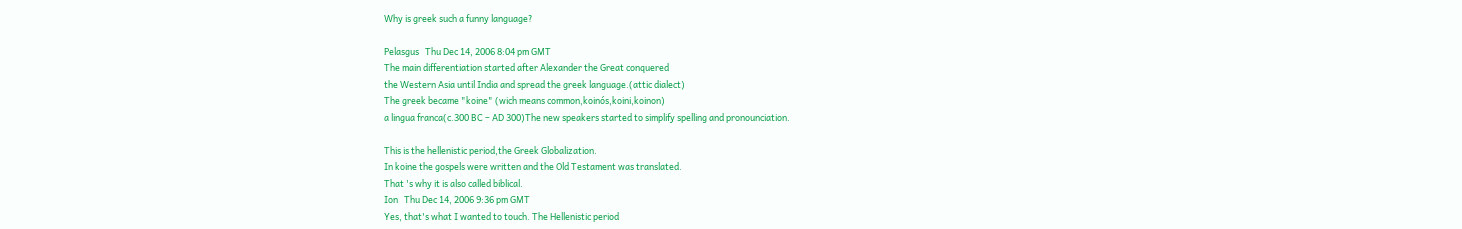Why is greek such a funny language?

Pelasgus   Thu Dec 14, 2006 8:04 pm GMT
The main differentiation started after Alexander the Great conquered
the Western Asia until India and spread the greek language.(attic dialect)
The greek became "koine" (wich means common,koinós,koini,koinon)
a lingua franca(c.300 BC – AD 300)The new speakers started to simplify spelling and pronounciation.

This is the hellenistic period,the Greek Globalization.
In koine the gospels were written and the Old Testament was translated.
That 's why it is also called biblical.
Ion   Thu Dec 14, 2006 9:36 pm GMT
Yes, that's what I wanted to touch. The Hellenistic period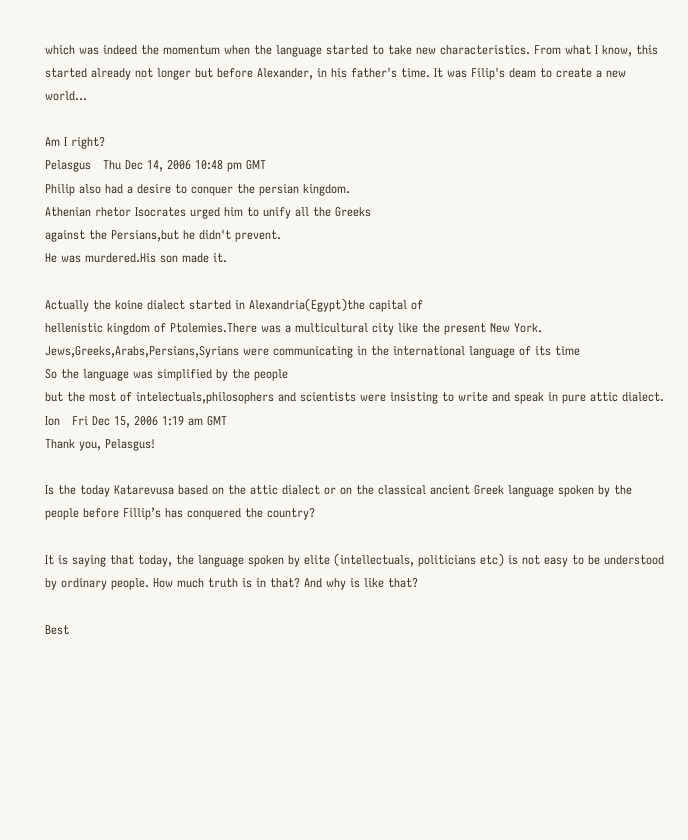which was indeed the momentum when the language started to take new characteristics. From what I know, this started already not longer but before Alexander, in his father's time. It was Filip's deam to create a new world...

Am I right?
Pelasgus   Thu Dec 14, 2006 10:48 pm GMT
Philip also had a desire to conquer the persian kingdom.
Athenian rhetor Isocrates urged him to unify all the Greeks
against the Persians,but he didn't prevent.
He was murdered.His son made it.

Actually the koine dialect started in Alexandria(Egypt)the capital of
hellenistic kingdom of Ptolemies.There was a multicultural city like the present New York.
Jews,Greeks,Arabs,Persians,Syrians were communicating in the international language of its time
So the language was simplified by the people
but the most of intelectuals,philosophers and scientists were insisting to write and speak in pure attic dialect.
Ion   Fri Dec 15, 2006 1:19 am GMT
Thank you, Pelasgus!

Is the today Katarevusa based on the attic dialect or on the classical ancient Greek language spoken by the people before Fillip’s has conquered the country?

It is saying that today, the language spoken by elite (intellectuals, politicians etc) is not easy to be understood by ordinary people. How much truth is in that? And why is like that?

Best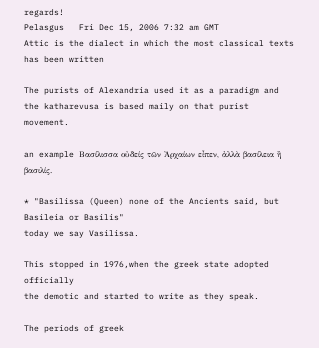regards!
Pelasgus   Fri Dec 15, 2006 7:32 am GMT
Attic is the dialect in which the most classical texts has been written

The purists of Alexandria used it as a paradigm and the katharevusa is based maily on that purist movement.

an example Βασίλισσα οὐδείς τῶν Ἀρχαίων εἶπεν, ἀλλὰ βασίλεια ἢ βασιλίς.

* "Basilissa (Queen) none of the Ancients said, but Basileia or Basilis"
today we say Vasilissa.

This stopped in 1976,when the greek state adopted officially
the demotic and started to write as they speak.

The periods of greek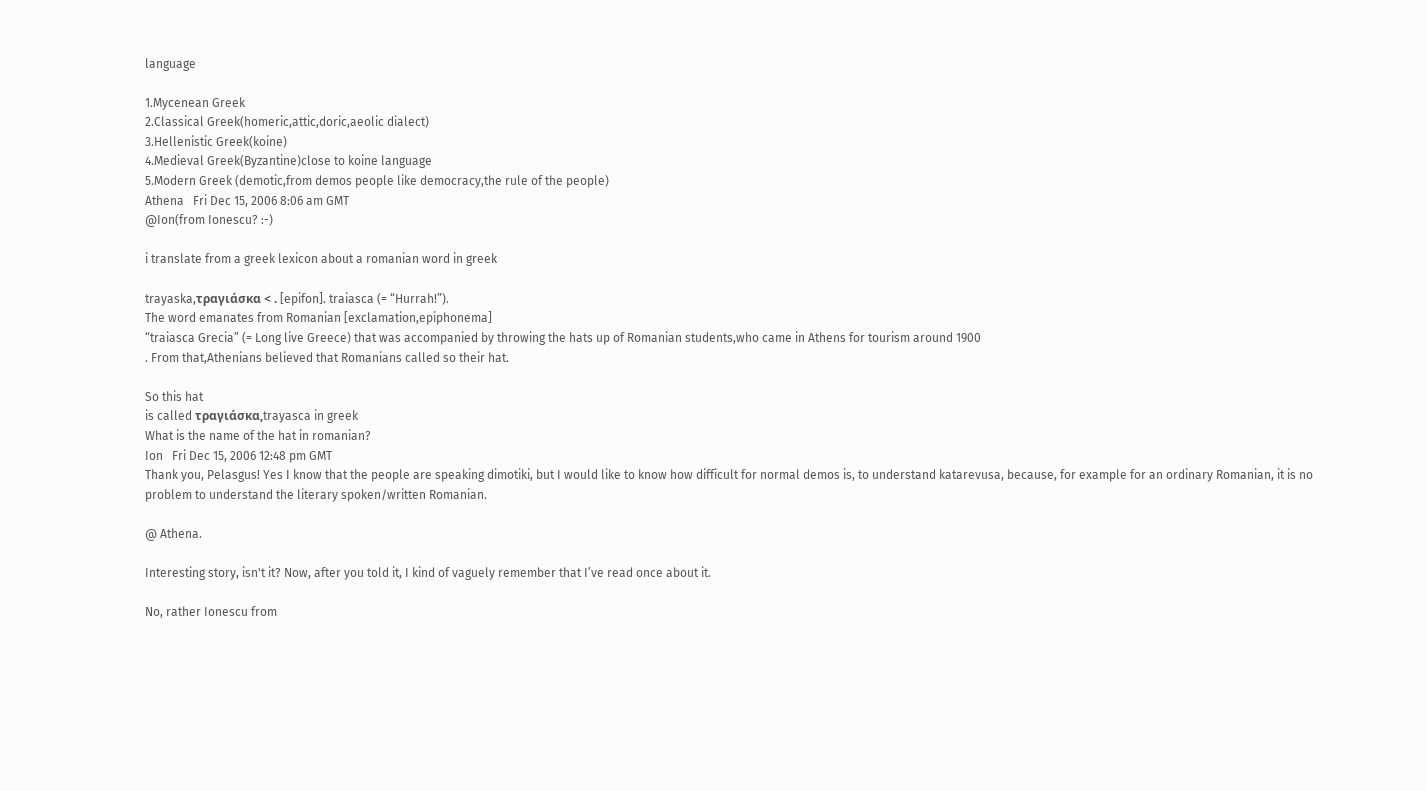language

1.Mycenean Greek
2.Classical Greek(homeric,attic,doric,aeolic dialect)
3.Hellenistic Greek(koine)
4.Medieval Greek(Byzantine)close to koine language
5.Modern Greek (demotic,from demos people like democracy,the rule of the people)
Athena   Fri Dec 15, 2006 8:06 am GMT
@Ion(from Ionescu? :-)

i translate from a greek lexicon about a romanian word in greek

trayaska,τραγιάσκα < . [epifon]. traiasca (= “Hurrah!”).
The word emanates from Romanian [exclamation,epiphonema]
“traiasca Grecia” (= Long live Greece) that was accompanied by throwing the hats up of Romanian students,who came in Athens for tourism around 1900
. From that,Athenians believed that Romanians called so their hat.

So this hat
is called τραγιάσκα,trayasca in greek
What is the name of the hat in romanian?
Ion   Fri Dec 15, 2006 12:48 pm GMT
Thank you, Pelasgus! Yes I know that the people are speaking dimotiki, but I would like to know how difficult for normal demos is, to understand katarevusa, because, for example for an ordinary Romanian, it is no problem to understand the literary spoken/written Romanian.

@ Athena.

Interesting story, isn't it? Now, after you told it, I kind of vaguely remember that I’ve read once about it.

No, rather Ionescu from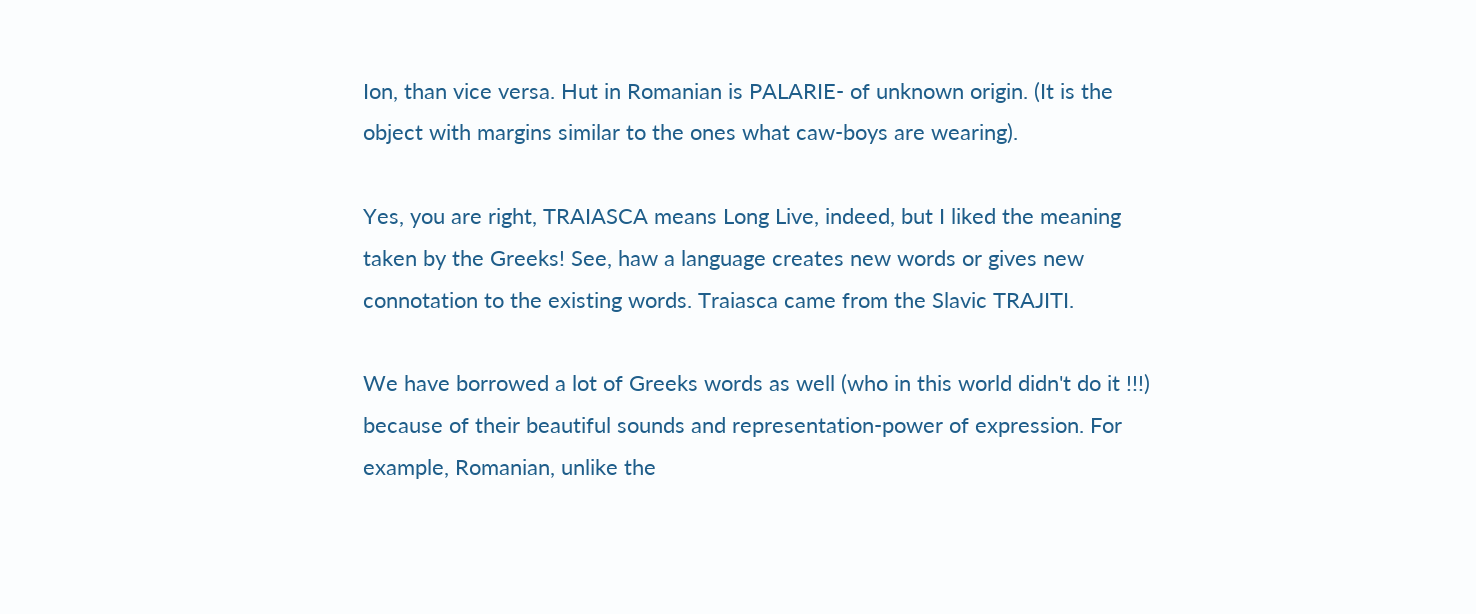Ion, than vice versa. Hut in Romanian is PALARIE- of unknown origin. (It is the object with margins similar to the ones what caw-boys are wearing).

Yes, you are right, TRAIASCA means Long Live, indeed, but I liked the meaning taken by the Greeks! See, haw a language creates new words or gives new connotation to the existing words. Traiasca came from the Slavic TRAJITI.

We have borrowed a lot of Greeks words as well (who in this world didn't do it !!!) because of their beautiful sounds and representation-power of expression. For example, Romanian, unlike the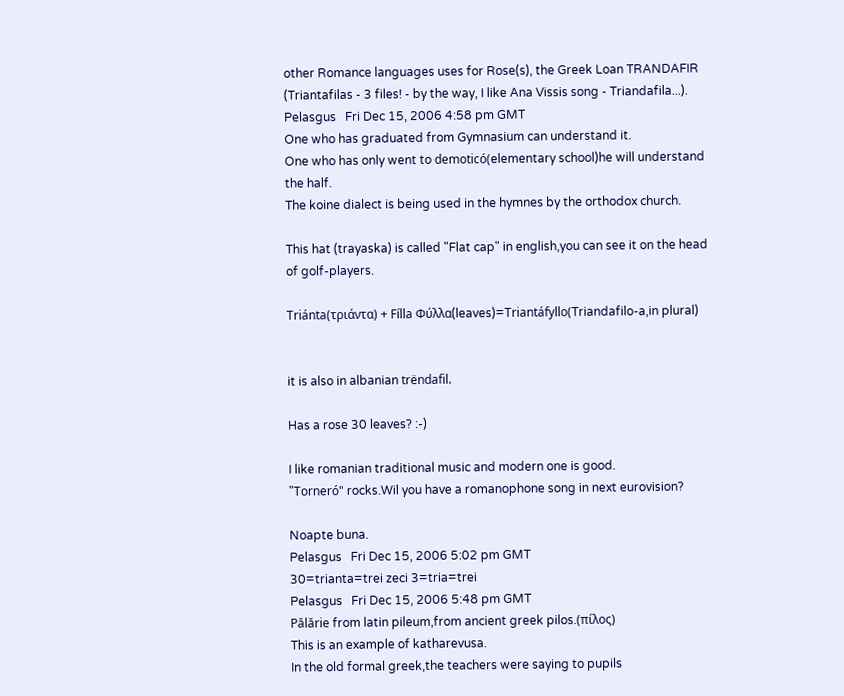other Romance languages uses for Rose(s), the Greek Loan TRANDAFIR (Triantafilas - 3 files! - by the way, I like Ana Vissis song - Triandafila...).
Pelasgus   Fri Dec 15, 2006 4:58 pm GMT
One who has graduated from Gymnasium can understand it.
One who has only went to demoticó(elementary school)he will understand
the half.
The koine dialect is being used in the hymnes by the orthodox church.

This hat (trayaska) is called "Flat cap" in english,you can see it on the head
of golf-players.

Triánta(τριάντα) + Fílla Φύλλα(leaves)=Triantáfyllo(Triandafilo-a,in plural)


it is also in albanian trëndafil.

Has a rose 30 leaves? :-)

I like romanian traditional music and modern one is good.
"Torneró" rocks.Wil you have a romanophone song in next eurovision?

Noapte buna.
Pelasgus   Fri Dec 15, 2006 5:02 pm GMT
30=trianta=trei zeci 3=tria=trei
Pelasgus   Fri Dec 15, 2006 5:48 pm GMT
Pălărie from latin pileum,from ancient greek pilos.(πίλος)
This is an example of katharevusa.
In the old formal greek,the teachers were saying to pupils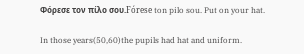Φόρεσε τον πίλο σου.Fórese ton pilo sou. Put on your hat.

In those years(50,60)the pupils had hat and uniform.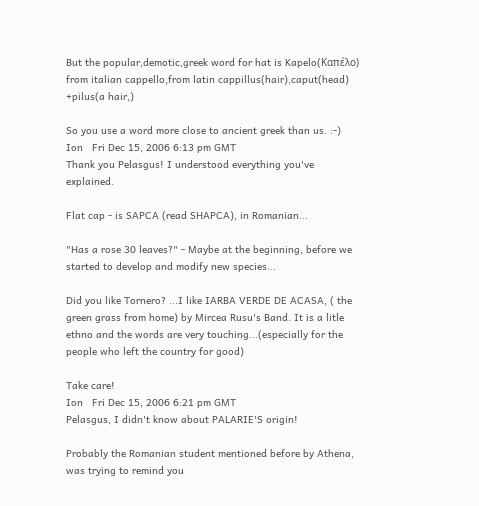But the popular,demotic,greek word for hat is Kapelo(Kαπέλο)
from italian cappello,from latin cappillus(hair),caput(head)
+pilus(a hair,)

So you use a word more close to ancient greek than us. :-)
Ion   Fri Dec 15, 2006 6:13 pm GMT
Thank you Pelasgus! I understood everything you've explained.

Flat cap - is SAPCA (read SHAPCA), in Romanian...

"Has a rose 30 leaves?" - Maybe at the beginning, before we started to develop and modify new species...

Did you like Tornero? ...I like IARBA VERDE DE ACASA, ( the green grass from home) by Mircea Rusu's Band. It is a litle ethno and the words are very touching...(especially for the people who left the country for good)

Take care!
Ion   Fri Dec 15, 2006 6:21 pm GMT
Pelasgus, I didn't know about PALARIE'S origin!

Probably the Romanian student mentioned before by Athena, was trying to remind you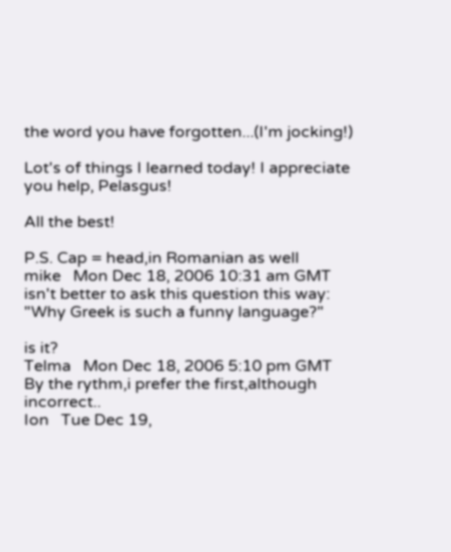the word you have forgotten...(I'm jocking!)

Lot's of things I learned today! I appreciate you help, Pelasgus!

All the best!

P.S. Cap = head,in Romanian as well
mike   Mon Dec 18, 2006 10:31 am GMT
isn't better to ask this question this way: "Why Greek is such a funny language?"

is it?
Telma   Mon Dec 18, 2006 5:10 pm GMT
By the rythm,i prefer the first,although incorrect..
Ion   Tue Dec 19,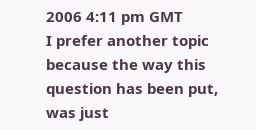2006 4:11 pm GMT
I prefer another topic because the way this question has been put, was just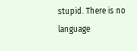stupid. There is no language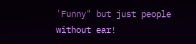'Funny" but just people without ear!